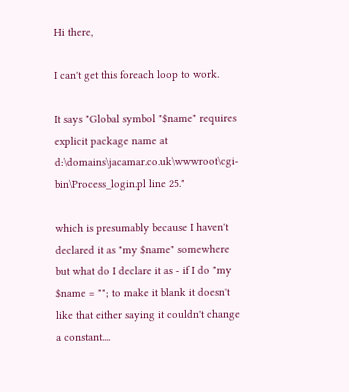Hi there,

I can't get this foreach loop to work.

It says "Global symbol "$name" requires explicit package name at d:\domains\jacamar.co.uk\wwwroot\cgi-bin\Process_login.pl line 25."

which is presumably because I haven't declared it as "my $name" somewhere but what do I declare it as - if I do "my $name = ""; to make it blank it doesn't like that either saying it couldn't change a constant....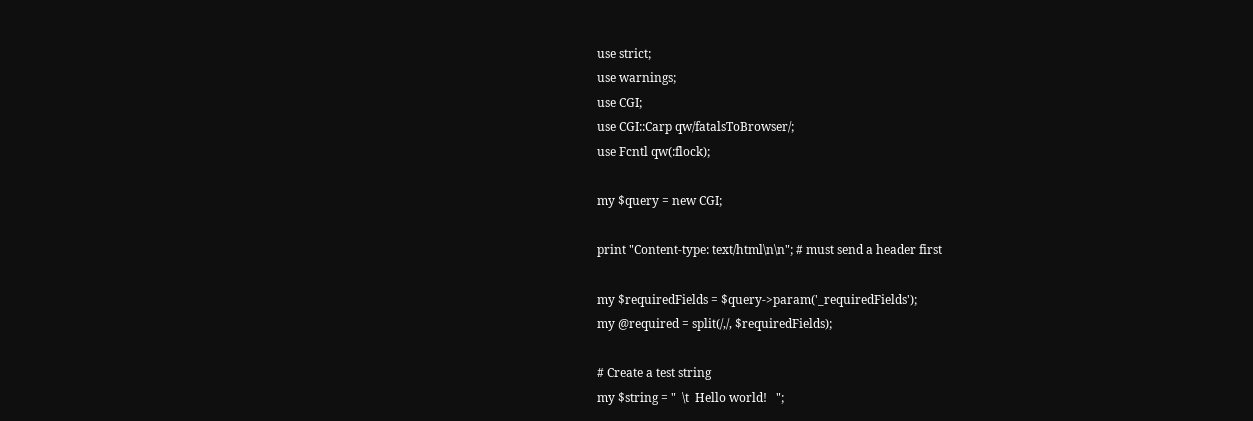use strict;
use warnings;
use CGI;
use CGI::Carp qw/fatalsToBrowser/;
use Fcntl qw(:flock);

my $query = new CGI;

print "Content-type: text/html\n\n"; # must send a header first

my $requiredFields = $query->param('_requiredFields');
my @required = split(/,/, $requiredFields);

# Create a test string
my $string = "  \t  Hello world!   ";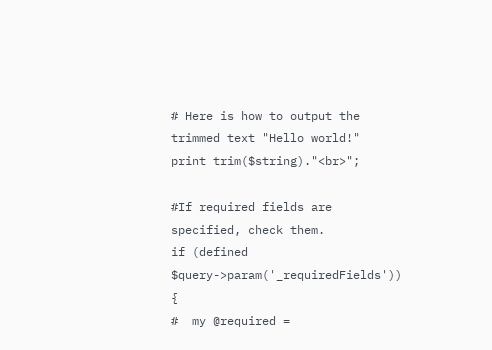# Here is how to output the trimmed text "Hello world!"
print trim($string)."<br>";

#If required fields are specified, check them.
if (defined $query->param('_requiredFields')) {
#  my @required =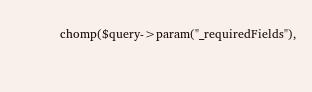chomp($query->param("_requiredFields"),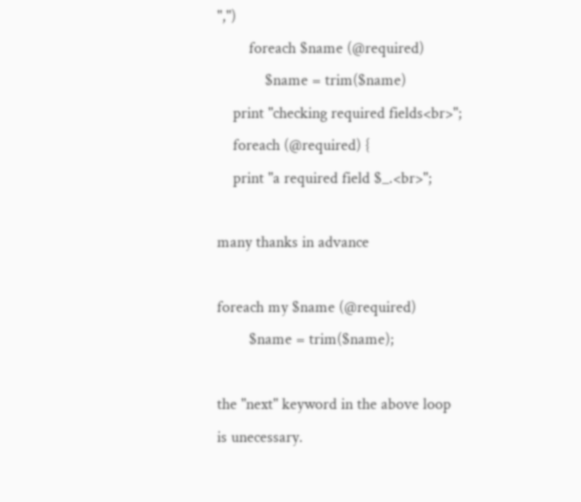",")
        foreach $name (@required)
            $name = trim($name)
    print "checking required fields<br>";
    foreach (@required) {
    print "a required field $_.<br>";

many thanks in advance

foreach my $name (@required)
        $name = trim($name);

the "next" keyword in the above loop is unecessary.